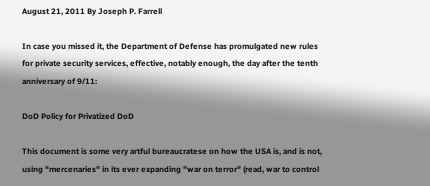August 21, 2011 By Joseph P. Farrell

In case you missed it, the Department of Defense has promulgated new rules for private security services, effective, notably enough, the day after the tenth anniversary of 9/11:

DoD Policy for Privatized DoD

This document is some very artful bureaucratese on how the USA is, and is not, using "mercenaries" in its ever expanding "war on terror" (read, war to control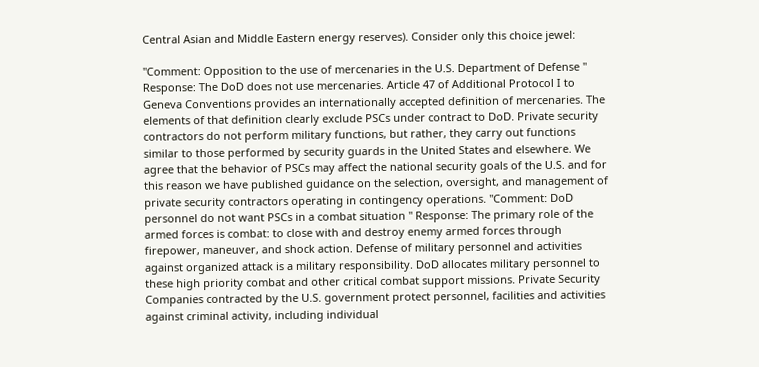Central Asian and Middle Eastern energy reserves). Consider only this choice jewel:

"Comment: Opposition to the use of mercenaries in the U.S. Department of Defense " Response: The DoD does not use mercenaries. Article 47 of Additional Protocol I to Geneva Conventions provides an internationally accepted definition of mercenaries. The elements of that definition clearly exclude PSCs under contract to DoD. Private security contractors do not perform military functions, but rather, they carry out functions similar to those performed by security guards in the United States and elsewhere. We agree that the behavior of PSCs may affect the national security goals of the U.S. and for this reason we have published guidance on the selection, oversight, and management of private security contractors operating in contingency operations. "Comment: DoD personnel do not want PSCs in a combat situation " Response: The primary role of the armed forces is combat: to close with and destroy enemy armed forces through firepower, maneuver, and shock action. Defense of military personnel and activities against organized attack is a military responsibility. DoD allocates military personnel to these high priority combat and other critical combat support missions. Private Security Companies contracted by the U.S. government protect personnel, facilities and activities against criminal activity, including individual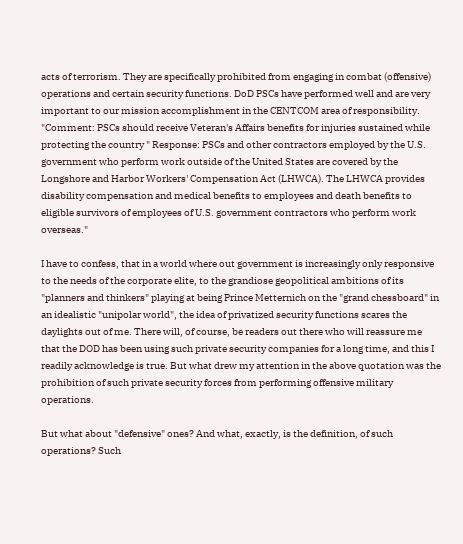acts of terrorism. They are specifically prohibited from engaging in combat (offensive) operations and certain security functions. DoD PSCs have performed well and are very important to our mission accomplishment in the CENTCOM area of responsibility. "Comment: PSCs should receive Veteran's Affairs benefits for injuries sustained while protecting the country " Response: PSCs and other contractors employed by the U.S. government who perform work outside of the United States are covered by the Longshore and Harbor Workers' Compensation Act (LHWCA). The LHWCA provides disability compensation and medical benefits to employees and death benefits to eligible survivors of employees of U.S. government contractors who perform work overseas."

I have to confess, that in a world where out government is increasingly only responsive to the needs of the corporate elite, to the grandiose geopolitical ambitions of its "planners and thinkers" playing at being Prince Metternich on the "grand chessboard" in an idealistic "unipolar world", the idea of privatized security functions scares the daylights out of me. There will, of course, be readers out there who will reassure me that the DOD has been using such private security companies for a long time, and this I readily acknowledge is true. But what drew my attention in the above quotation was the prohibition of such private security forces from performing offensive military operations.

But what about "defensive" ones? And what, exactly, is the definition, of such operations? Such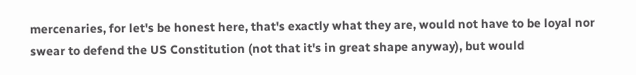mercenaries, for let's be honest here, that's exactly what they are, would not have to be loyal nor swear to defend the US Constitution (not that it's in great shape anyway), but would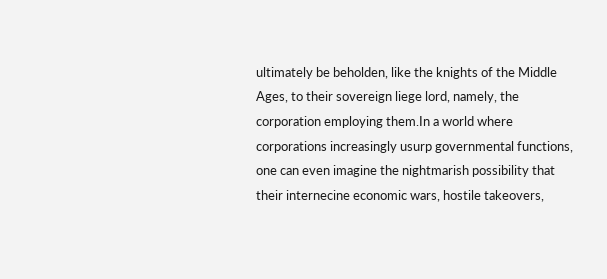ultimately be beholden, like the knights of the Middle Ages, to their sovereign liege lord, namely, the corporation employing them.In a world where corporations increasingly usurp governmental functions, one can even imagine the nightmarish possibility that their internecine economic wars, hostile takeovers,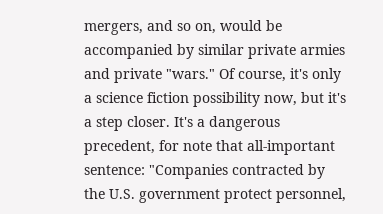mergers, and so on, would be accompanied by similar private armies and private "wars." Of course, it's only a science fiction possibility now, but it's a step closer. It's a dangerous precedent, for note that all-important sentence: "Companies contracted by the U.S. government protect personnel,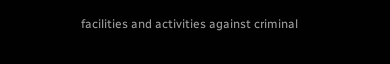facilities and activities against criminal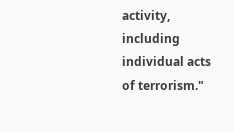activity, including individual acts of terrorism."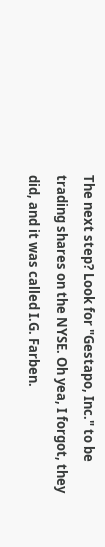The next step? Look for "Gestapo, Inc." to be trading shares on the NYSE. Oh yea, I forgot, they did, and it was called I.G. Farben.